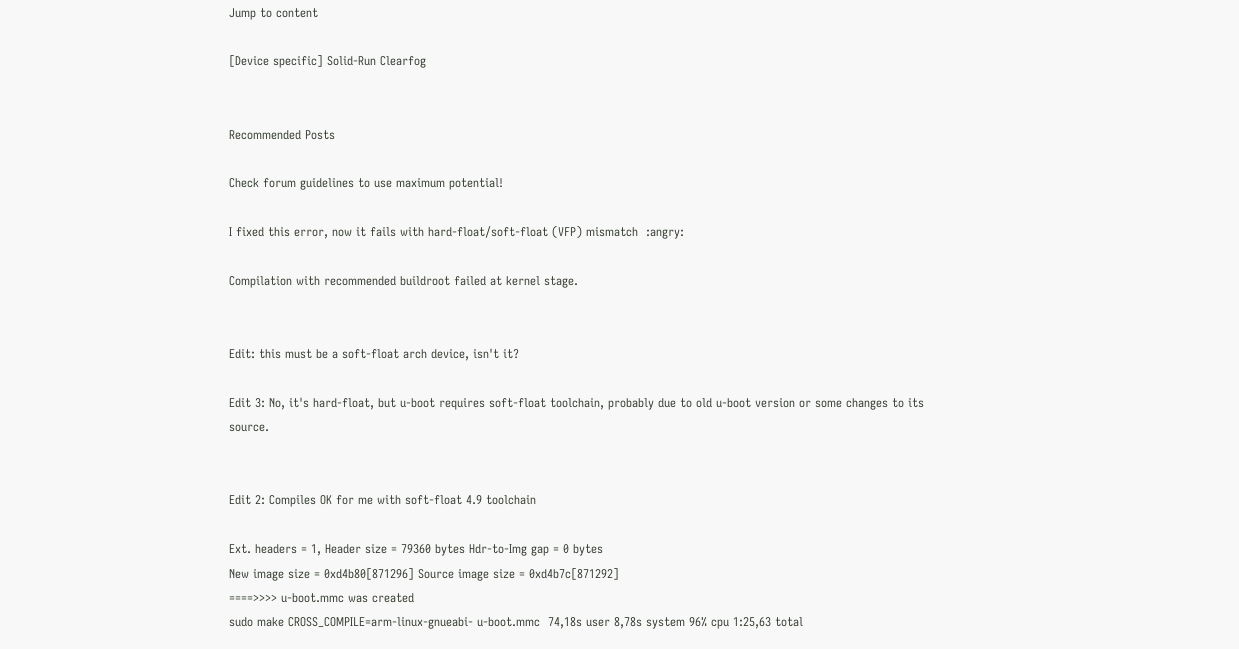Jump to content

[Device specific] Solid-Run Clearfog


Recommended Posts

Check forum guidelines to use maximum potential!

I fixed this error, now it fails with hard-float/soft-float (VFP) mismatch  :angry:

Compilation with recommended buildroot failed at kernel stage.


Edit: this must be a soft-float arch device, isn't it?

Edit 3: No, it's hard-float, but u-boot requires soft-float toolchain, probably due to old u-boot version or some changes to its source.


Edit 2: Compiles OK for me with soft-float 4.9 toolchain

Ext. headers = 1, Header size = 79360 bytes Hdr-to-Img gap = 0 bytes
New image size = 0xd4b80[871296] Source image size = 0xd4b7c[871292]
====>>>> u-boot.mmc was created
sudo make CROSS_COMPILE=arm-linux-gnueabi- u-boot.mmc  74,18s user 8,78s system 96% cpu 1:25,63 total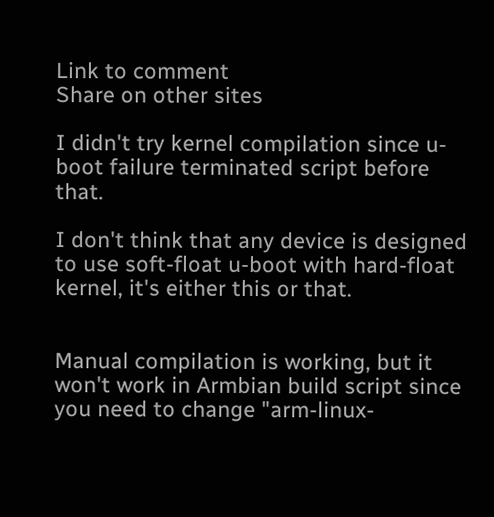Link to comment
Share on other sites

I didn't try kernel compilation since u-boot failure terminated script before that.

I don't think that any device is designed to use soft-float u-boot with hard-float kernel, it's either this or that.


Manual compilation is working, but it won't work in Armbian build script since you need to change "arm-linux-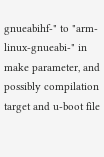gnueabihf-" to "arm-linux-gnueabi-" in make parameter, and possibly compilation target and u-boot file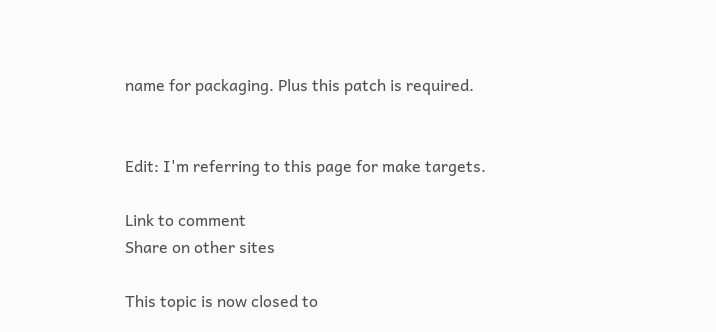name for packaging. Plus this patch is required.


Edit: I'm referring to this page for make targets.

Link to comment
Share on other sites

This topic is now closed to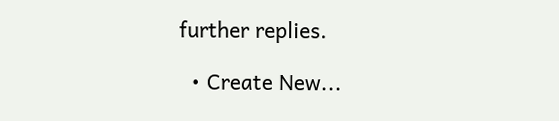further replies.

  • Create New...